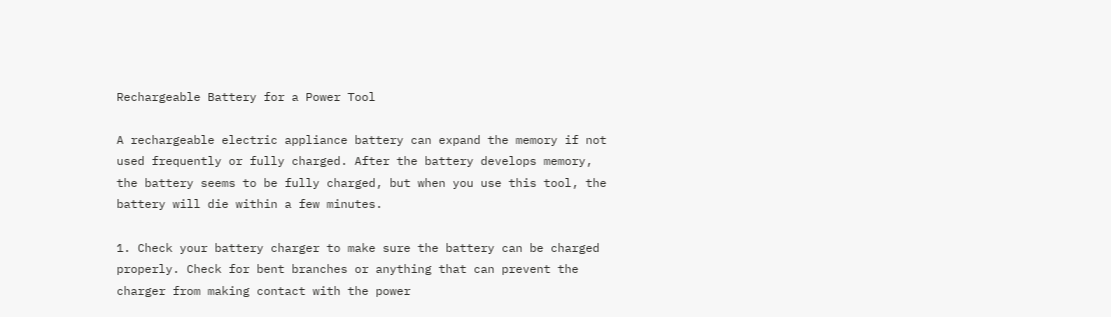Rechargeable Battery for a Power Tool

A rechargeable electric appliance battery can expand the memory if not used frequently or fully charged. After the battery develops memory, the battery seems to be fully charged, but when you use this tool, the battery will die within a few minutes.

1. Check your battery charger to make sure the battery can be charged properly. Check for bent branches or anything that can prevent the charger from making contact with the power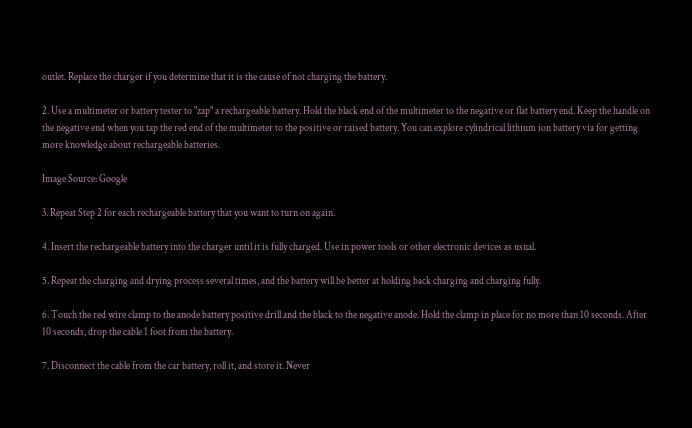outlet. Replace the charger if you determine that it is the cause of not charging the battery.

2. Use a multimeter or battery tester to "zap" a rechargeable battery. Hold the black end of the multimeter to the negative or flat battery end. Keep the handle on the negative end when you tap the red end of the multimeter to the positive or raised battery. You can explore cylindrical lithium ion battery via for getting more knowledge about rechargeable batteries.

Image Source: Google

3. Repeat Step 2 for each rechargeable battery that you want to turn on again.

4. Insert the rechargeable battery into the charger until it is fully charged. Use in power tools or other electronic devices as usual.

5. Repeat the charging and drying process several times, and the battery will be better at holding back charging and charging fully.

6. Touch the red wire clamp to the anode battery positive drill and the black to the negative anode. Hold the clamp in place for no more than 10 seconds. After 10 seconds, drop the cable 1 foot from the battery.

7. Disconnect the cable from the car battery, roll it, and store it. Never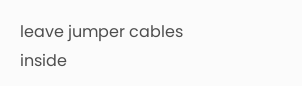leave jumper cables inside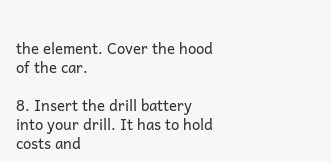the element. Cover the hood of the car.

8. Insert the drill battery into your drill. It has to hold costs and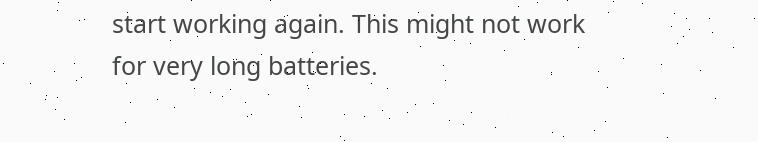start working again. This might not work for very long batteries.